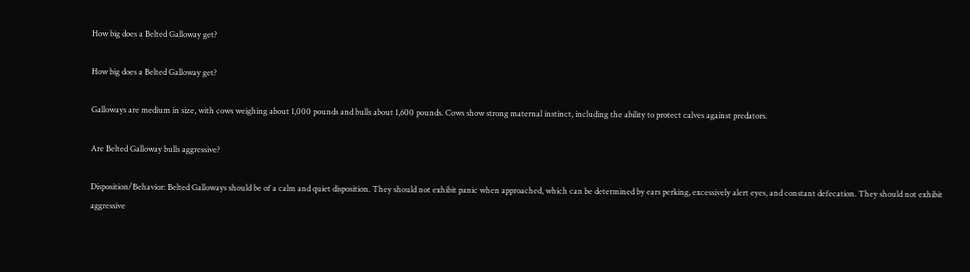How big does a Belted Galloway get?

How big does a Belted Galloway get?

Galloways are medium in size, with cows weighing about 1,000 pounds and bulls about 1,600 pounds. Cows show strong maternal instinct, including the ability to protect calves against predators.

Are Belted Galloway bulls aggressive?

Disposition/Behavior: Belted Galloways should be of a calm and quiet disposition. They should not exhibit panic when approached, which can be determined by ears perking, excessively alert eyes, and constant defecation. They should not exhibit aggressive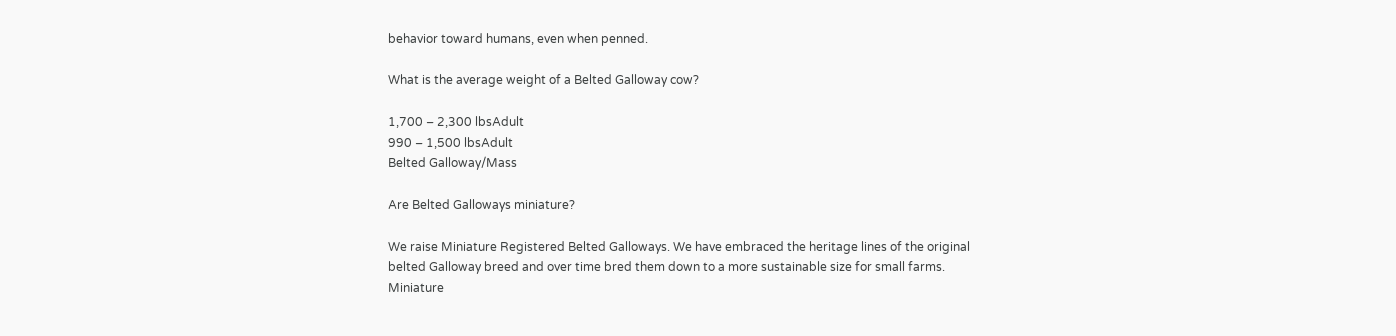behavior toward humans, even when penned.

What is the average weight of a Belted Galloway cow?

1,700 – 2,300 lbsAdult
990 – 1,500 lbsAdult
Belted Galloway/Mass

Are Belted Galloways miniature?

We raise Miniature Registered Belted Galloways. We have embraced the heritage lines of the original belted Galloway breed and over time bred them down to a more sustainable size for small farms. Miniature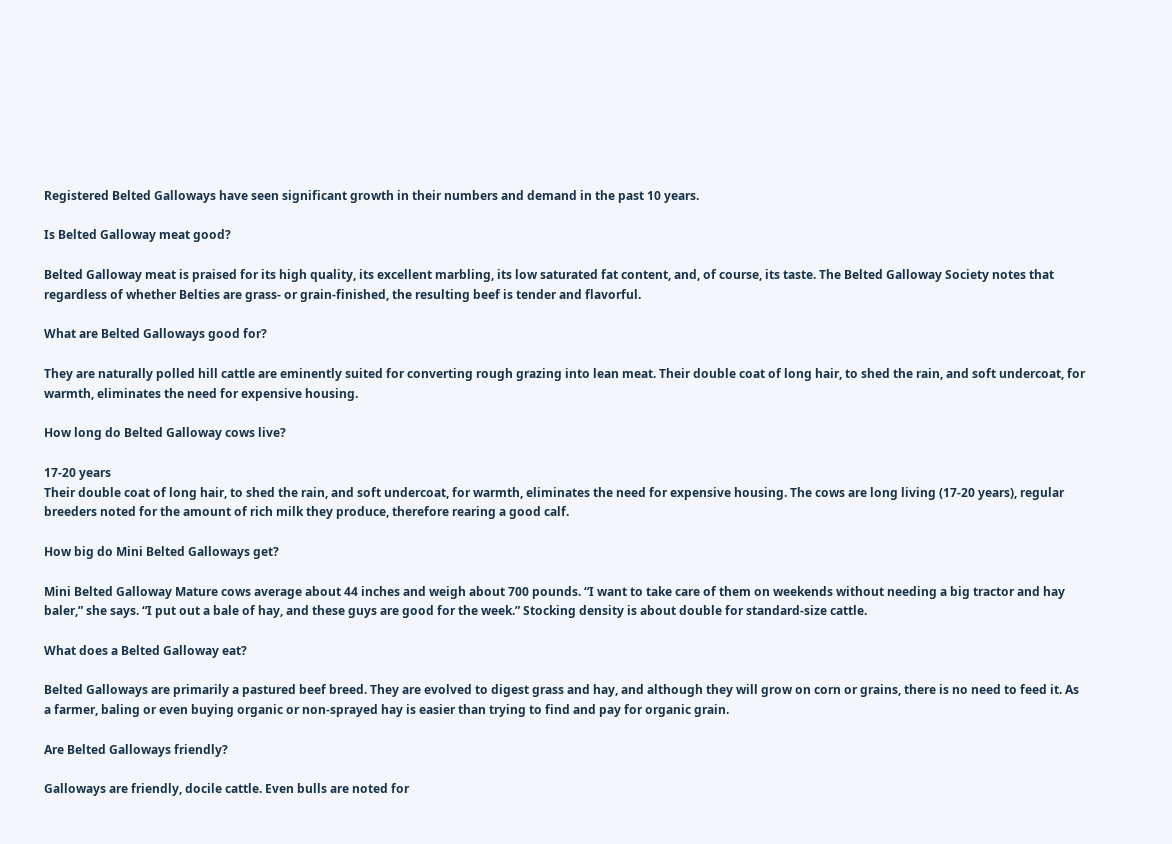Registered Belted Galloways have seen significant growth in their numbers and demand in the past 10 years.

Is Belted Galloway meat good?

Belted Galloway meat is praised for its high quality, its excellent marbling, its low saturated fat content, and, of course, its taste. The Belted Galloway Society notes that regardless of whether Belties are grass- or grain-finished, the resulting beef is tender and flavorful.

What are Belted Galloways good for?

They are naturally polled hill cattle are eminently suited for converting rough grazing into lean meat. Their double coat of long hair, to shed the rain, and soft undercoat, for warmth, eliminates the need for expensive housing.

How long do Belted Galloway cows live?

17-20 years
Their double coat of long hair, to shed the rain, and soft undercoat, for warmth, eliminates the need for expensive housing. The cows are long living (17-20 years), regular breeders noted for the amount of rich milk they produce, therefore rearing a good calf.

How big do Mini Belted Galloways get?

Mini Belted Galloway Mature cows average about 44 inches and weigh about 700 pounds. “I want to take care of them on weekends without needing a big tractor and hay baler,” she says. “I put out a bale of hay, and these guys are good for the week.” Stocking density is about double for standard-size cattle.

What does a Belted Galloway eat?

Belted Galloways are primarily a pastured beef breed. They are evolved to digest grass and hay, and although they will grow on corn or grains, there is no need to feed it. As a farmer, baling or even buying organic or non-sprayed hay is easier than trying to find and pay for organic grain.

Are Belted Galloways friendly?

Galloways are friendly, docile cattle. Even bulls are noted for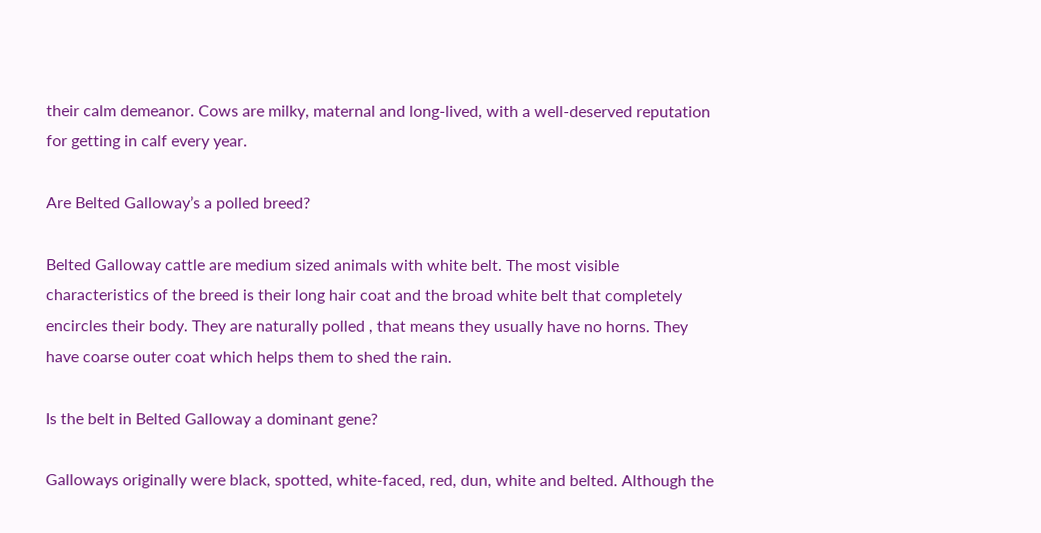their calm demeanor. Cows are milky, maternal and long-lived, with a well-deserved reputation for getting in calf every year.

Are Belted Galloway’s a polled breed?

Belted Galloway cattle are medium sized animals with white belt. The most visible characteristics of the breed is their long hair coat and the broad white belt that completely encircles their body. They are naturally polled , that means they usually have no horns. They have coarse outer coat which helps them to shed the rain.

Is the belt in Belted Galloway a dominant gene?

Galloways originally were black, spotted, white-faced, red, dun, white and belted. Although the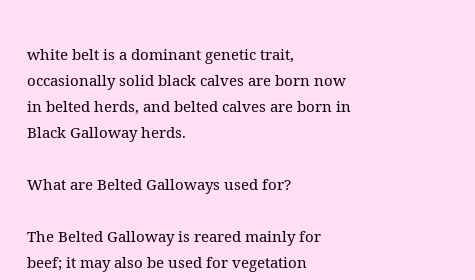white belt is a dominant genetic trait, occasionally solid black calves are born now in belted herds, and belted calves are born in Black Galloway herds.

What are Belted Galloways used for?

The Belted Galloway is reared mainly for beef; it may also be used for vegetation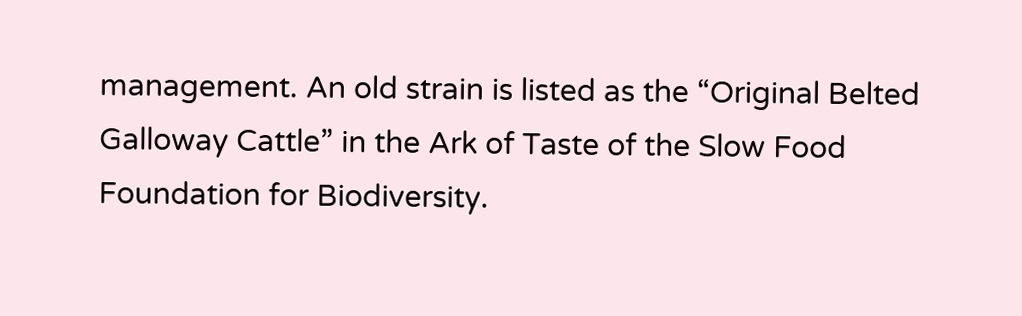management. An old strain is listed as the “Original Belted Galloway Cattle” in the Ark of Taste of the Slow Food Foundation for Biodiversity.